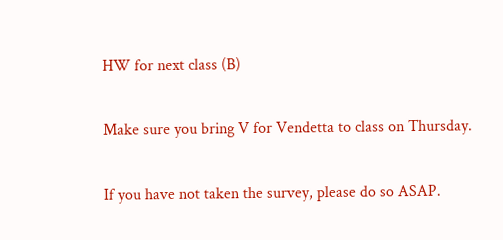HW for next class (B)

Make sure you bring V for Vendetta to class on Thursday.

If you have not taken the survey, please do so ASAP.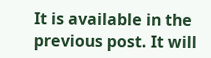It is available in the previous post. It will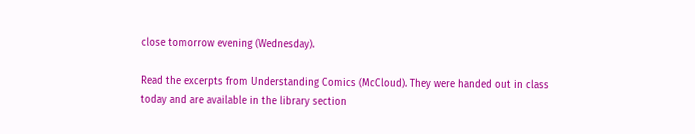close tomorrow evening (Wednesday).

Read the excerpts from Understanding Comics (McCloud). They were handed out in class today and are available in the library section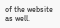of the website as well.